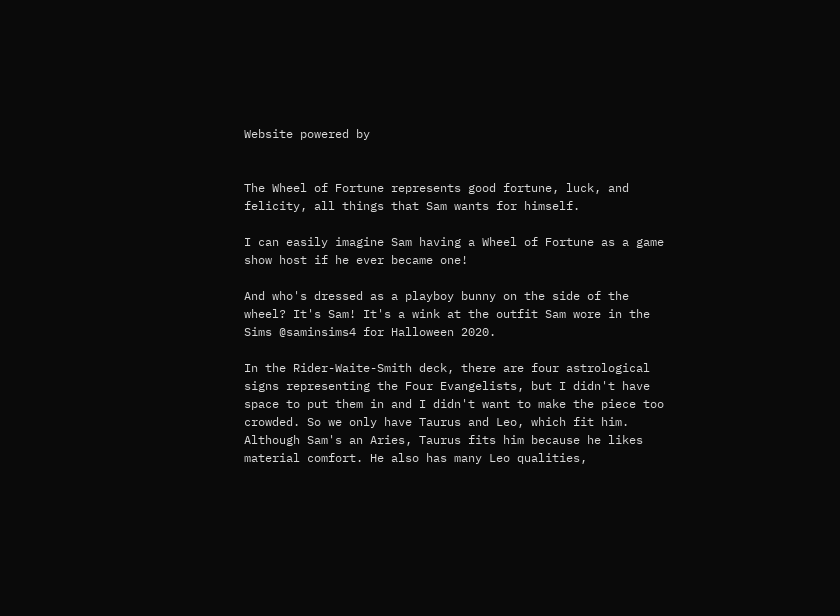Website powered by


The Wheel of Fortune represents good fortune, luck, and felicity, all things that Sam wants for himself.

I can easily imagine Sam having a Wheel of Fortune as a game show host if he ever became one!

And who's dressed as a playboy bunny on the side of the wheel? It's Sam! It's a wink at the outfit Sam wore in the Sims @saminsims4 for Halloween 2020.

In the Rider-Waite-Smith deck, there are four astrological signs representing the Four Evangelists, but I didn't have space to put them in and I didn't want to make the piece too crowded. So we only have Taurus and Leo, which fit him. Although Sam's an Aries, Taurus fits him because he likes material comfort. He also has many Leo qualities,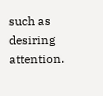such as desiring attention.